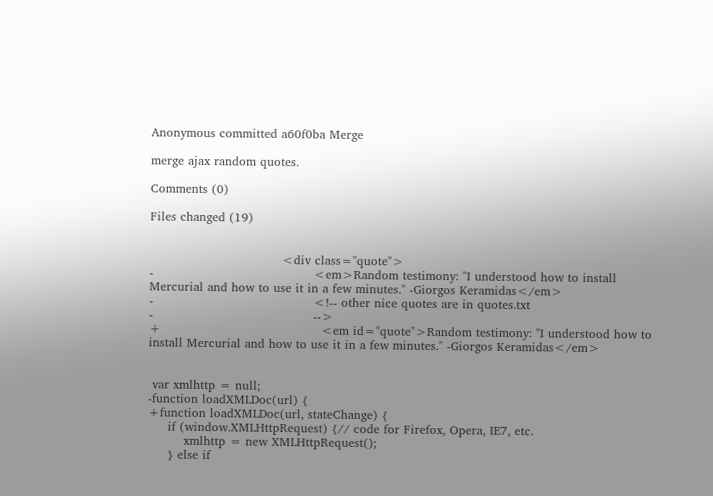Anonymous committed a60f0ba Merge

merge ajax random quotes.

Comments (0)

Files changed (19)


                                 <div class="quote">
-                                        <em>Random testimony: "I understood how to install Mercurial and how to use it in a few minutes." -Giorgos Keramidas</em>
-                                        <!-- other nice quotes are in quotes.txt
-                                        -->
+                                        <em id="quote">Random testimony: "I understood how to install Mercurial and how to use it in a few minutes." -Giorgos Keramidas</em>


 var xmlhttp = null;
-function loadXMLDoc(url) {
+function loadXMLDoc(url, stateChange) {
     if (window.XMLHttpRequest) {// code for Firefox, Opera, IE7, etc.
         xmlhttp = new XMLHttpRequest();
     } else if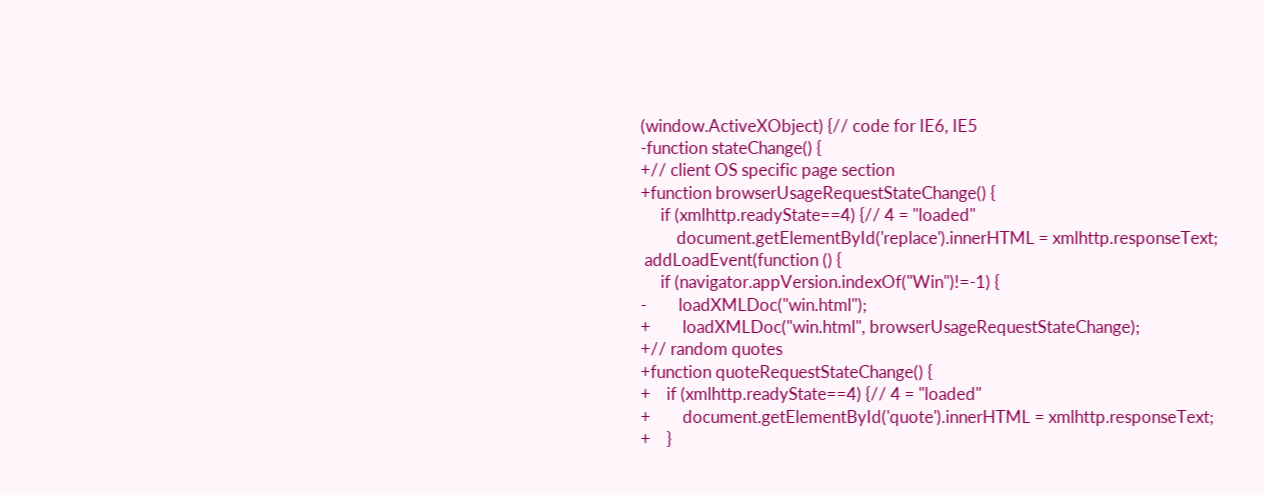(window.ActiveXObject) {// code for IE6, IE5
-function stateChange() {
+// client OS specific page section
+function browserUsageRequestStateChange() {
     if (xmlhttp.readyState==4) {// 4 = "loaded"
         document.getElementById('replace').innerHTML = xmlhttp.responseText;
 addLoadEvent(function () {
     if (navigator.appVersion.indexOf("Win")!=-1) {
-        loadXMLDoc("win.html");
+        loadXMLDoc("win.html", browserUsageRequestStateChange);
+// random quotes
+function quoteRequestStateChange() {
+    if (xmlhttp.readyState==4) {// 4 = "loaded"
+        document.getElementById('quote').innerHTML = xmlhttp.responseText;
+    }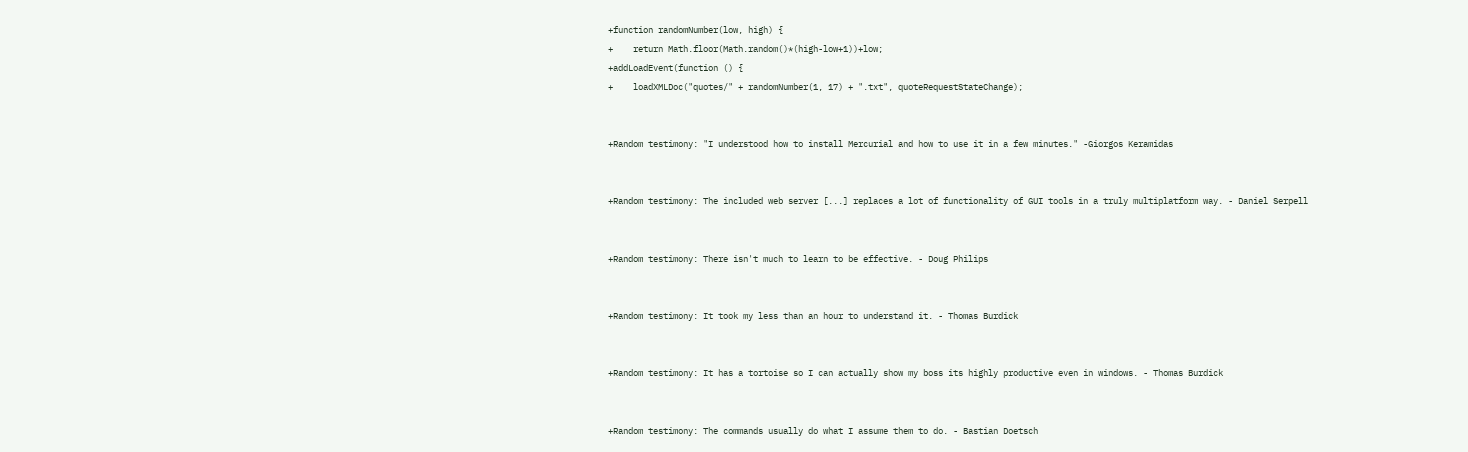+function randomNumber(low, high) {
+    return Math.floor(Math.random()*(high-low+1))+low;
+addLoadEvent(function () {
+    loadXMLDoc("quotes/" + randomNumber(1, 17) + ".txt", quoteRequestStateChange);


+Random testimony: "I understood how to install Mercurial and how to use it in a few minutes." -Giorgos Keramidas


+Random testimony: The included web server [...] replaces a lot of functionality of GUI tools in a truly multiplatform way. - Daniel Serpell


+Random testimony: There isn't much to learn to be effective. - Doug Philips


+Random testimony: It took my less than an hour to understand it. - Thomas Burdick


+Random testimony: It has a tortoise so I can actually show my boss its highly productive even in windows. - Thomas Burdick


+Random testimony: The commands usually do what I assume them to do. - Bastian Doetsch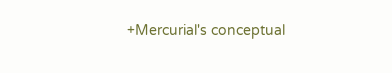+Mercurial's conceptual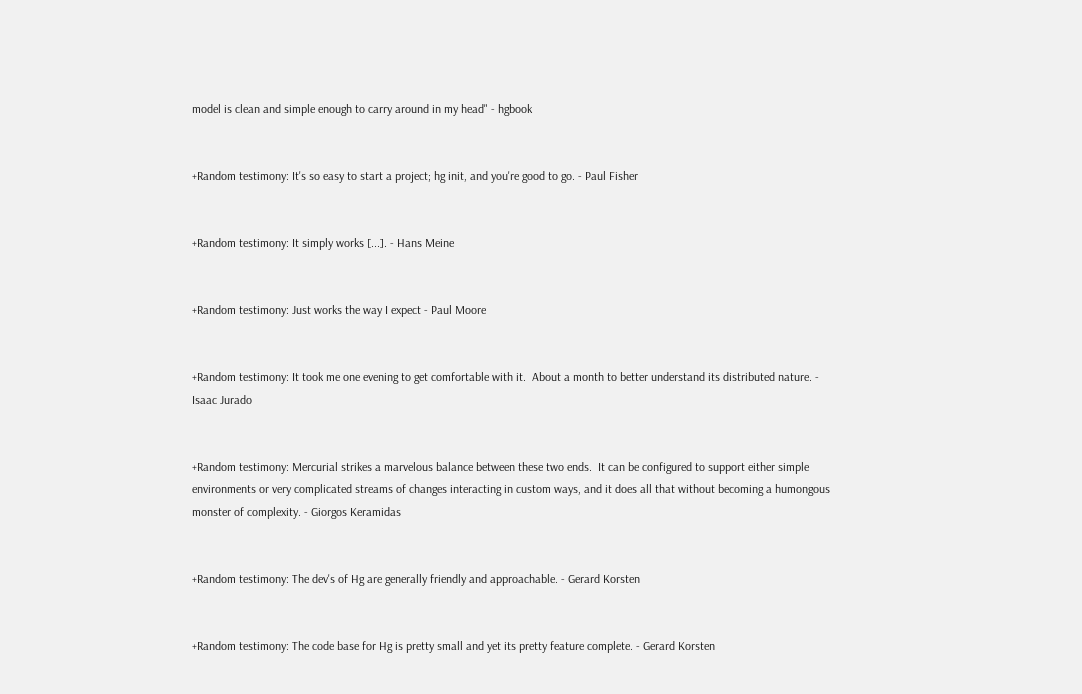model is clean and simple enough to carry around in my head" - hgbook


+Random testimony: It's so easy to start a project; hg init, and you're good to go. - Paul Fisher


+Random testimony: It simply works [...]. - Hans Meine


+Random testimony: Just works the way I expect - Paul Moore


+Random testimony: It took me one evening to get comfortable with it.  About a month to better understand its distributed nature. - Isaac Jurado


+Random testimony: Mercurial strikes a marvelous balance between these two ends.  It can be configured to support either simple environments or very complicated streams of changes interacting in custom ways, and it does all that without becoming a humongous monster of complexity. - Giorgos Keramidas


+Random testimony: The dev's of Hg are generally friendly and approachable. - Gerard Korsten


+Random testimony: The code base for Hg is pretty small and yet its pretty feature complete. - Gerard Korsten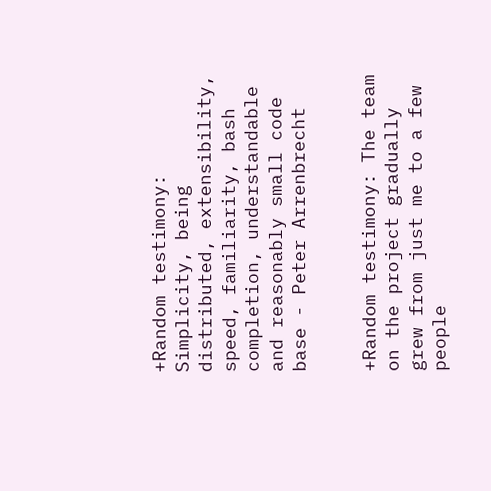+Random testimony: Simplicity, being distributed, extensibility, speed, familiarity, bash completion, understandable and reasonably small code base - Peter Arrenbrecht


+Random testimony: The team on the project gradually grew from just me to a few people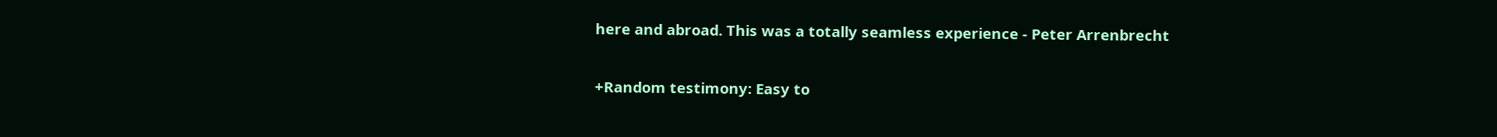here and abroad. This was a totally seamless experience - Peter Arrenbrecht


+Random testimony: Easy to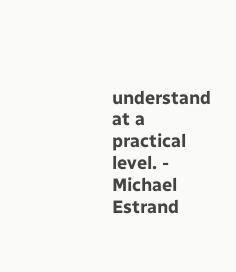understand at a practical level. - Michael Estrand